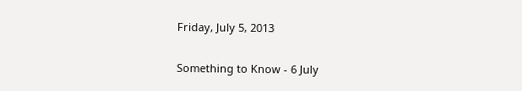Friday, July 5, 2013

Something to Know - 6 July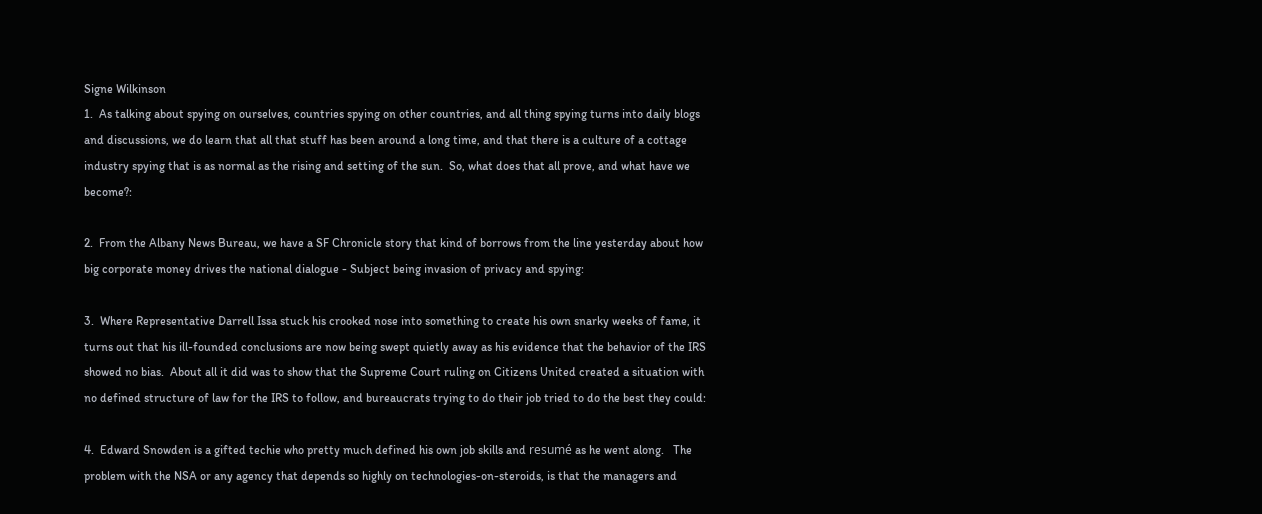Signe Wilkinson
1.  As talking about spying on ourselves, countries spying on other countries, and all thing spying turns into daily blogs and discussions, we do learn that all that stuff has been around a long time, and that there is a culture of a cottage industry spying that is as normal as the rising and setting of the sun.  So, what does that all prove, and what have we become?:

2.  From the Albany News Bureau, we have a SF Chronicle story that kind of borrows from the line yesterday about how big corporate money drives the national dialogue - Subject being invasion of privacy and spying:

3.  Where Representative Darrell Issa stuck his crooked nose into something to create his own snarky weeks of fame, it turns out that his ill-founded conclusions are now being swept quietly away as his evidence that the behavior of the IRS showed no bias.  About all it did was to show that the Supreme Court ruling on Citizens United created a situation with no defined structure of law for the IRS to follow, and bureaucrats trying to do their job tried to do the best they could:

4.  Edward Snowden is a gifted techie who pretty much defined his own job skills and resumé as he went along.   The problem with the NSA or any agency that depends so highly on technologies-on-steroids, is that the managers and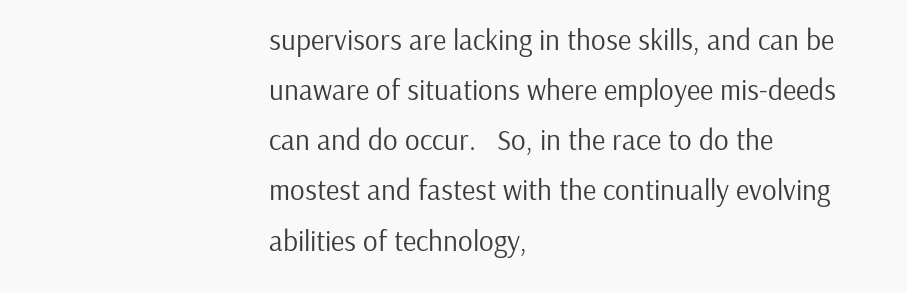supervisors are lacking in those skills, and can be unaware of situations where employee mis-deeds can and do occur.   So, in the race to do the mostest and fastest with the continually evolving abilities of technology,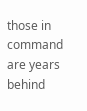those in command are years behind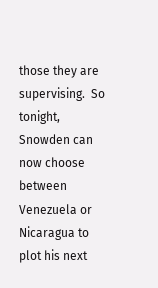those they are supervising.  So tonight, Snowden can now choose between Venezuela or Nicaragua to plot his next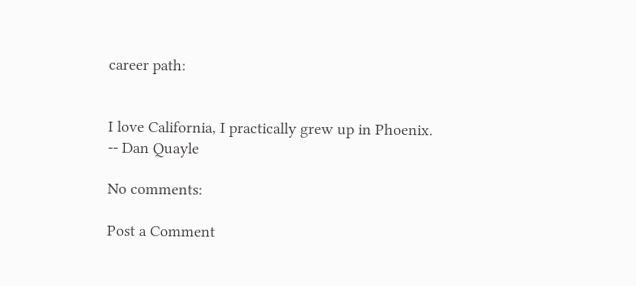career path:


I love California, I practically grew up in Phoenix.
-- Dan Quayle

No comments:

Post a Comment